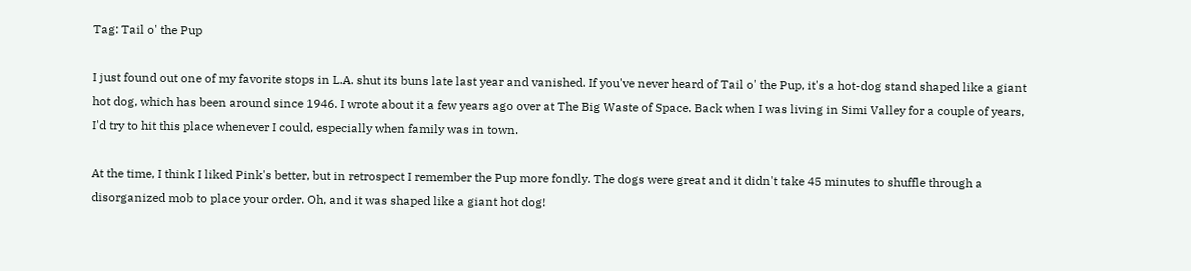Tag: Tail o' the Pup

I just found out one of my favorite stops in L.A. shut its buns late last year and vanished. If you've never heard of Tail o' the Pup, it's a hot-dog stand shaped like a giant hot dog, which has been around since 1946. I wrote about it a few years ago over at The Big Waste of Space. Back when I was living in Simi Valley for a couple of years, I'd try to hit this place whenever I could, especially when family was in town.

At the time, I think I liked Pink's better, but in retrospect I remember the Pup more fondly. The dogs were great and it didn't take 45 minutes to shuffle through a disorganized mob to place your order. Oh, and it was shaped like a giant hot dog!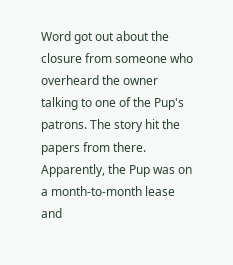Word got out about the closure from someone who overheard the owner talking to one of the Pup's patrons. The story hit the papers from there. Apparently, the Pup was on a month-to-month lease and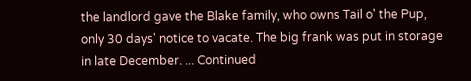the landlord gave the Blake family, who owns Tail o' the Pup, only 30 days' notice to vacate. The big frank was put in storage in late December. ... Continued